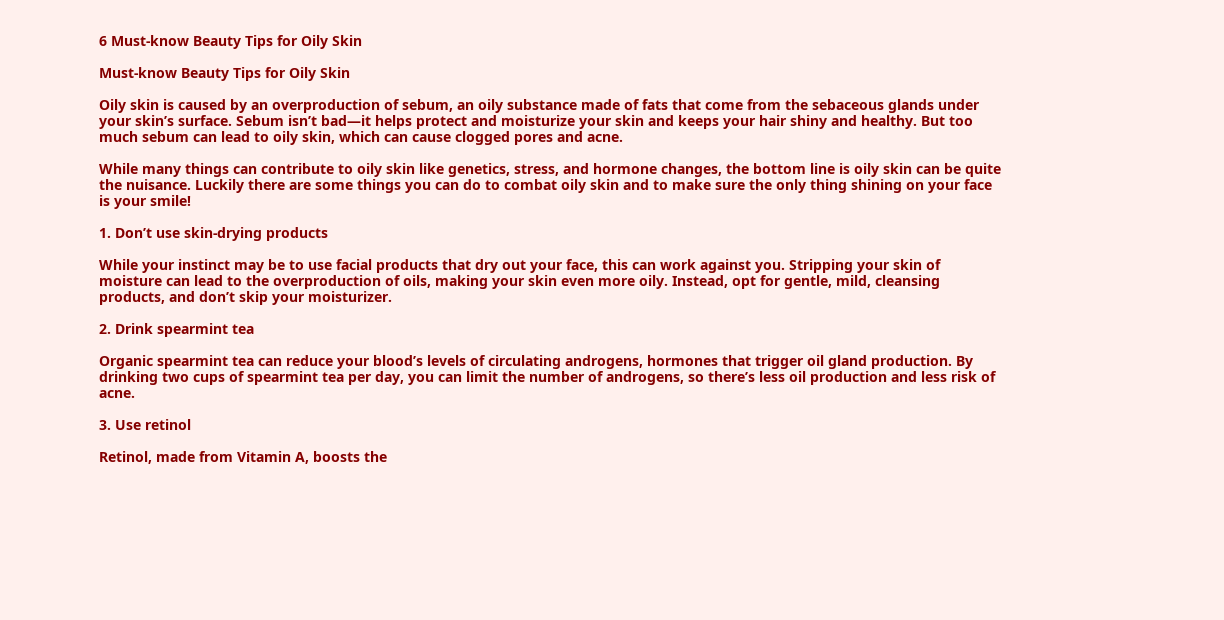6 Must-know Beauty Tips for Oily Skin

Must-know Beauty Tips for Oily Skin

Oily skin is caused by an overproduction of sebum, an oily substance made of fats that come from the sebaceous glands under your skin’s surface. Sebum isn’t bad—it helps protect and moisturize your skin and keeps your hair shiny and healthy. But too much sebum can lead to oily skin, which can cause clogged pores and acne.

While many things can contribute to oily skin like genetics, stress, and hormone changes, the bottom line is oily skin can be quite the nuisance. Luckily there are some things you can do to combat oily skin and to make sure the only thing shining on your face is your smile!

1. Don’t use skin-drying products

While your instinct may be to use facial products that dry out your face, this can work against you. Stripping your skin of moisture can lead to the overproduction of oils, making your skin even more oily. Instead, opt for gentle, mild, cleansing products, and don’t skip your moisturizer.

2. Drink spearmint tea

Organic spearmint tea can reduce your blood’s levels of circulating androgens, hormones that trigger oil gland production. By drinking two cups of spearmint tea per day, you can limit the number of androgens, so there’s less oil production and less risk of acne.

3. Use retinol

Retinol, made from Vitamin A, boosts the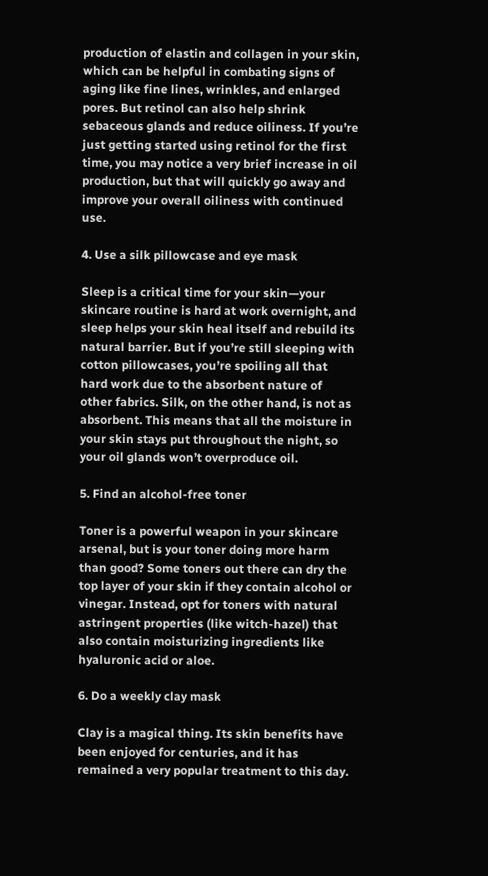production of elastin and collagen in your skin, which can be helpful in combating signs of aging like fine lines, wrinkles, and enlarged pores. But retinol can also help shrink sebaceous glands and reduce oiliness. If you’re just getting started using retinol for the first time, you may notice a very brief increase in oil production, but that will quickly go away and improve your overall oiliness with continued use.

4. Use a silk pillowcase and eye mask

Sleep is a critical time for your skin—your skincare routine is hard at work overnight, and sleep helps your skin heal itself and rebuild its natural barrier. But if you’re still sleeping with cotton pillowcases, you’re spoiling all that hard work due to the absorbent nature of other fabrics. Silk, on the other hand, is not as absorbent. This means that all the moisture in your skin stays put throughout the night, so your oil glands won’t overproduce oil.

5. Find an alcohol-free toner

Toner is a powerful weapon in your skincare arsenal, but is your toner doing more harm than good? Some toners out there can dry the top layer of your skin if they contain alcohol or vinegar. Instead, opt for toners with natural astringent properties (like witch-hazel) that also contain moisturizing ingredients like hyaluronic acid or aloe.

6. Do a weekly clay mask

Clay is a magical thing. Its skin benefits have been enjoyed for centuries, and it has remained a very popular treatment to this day.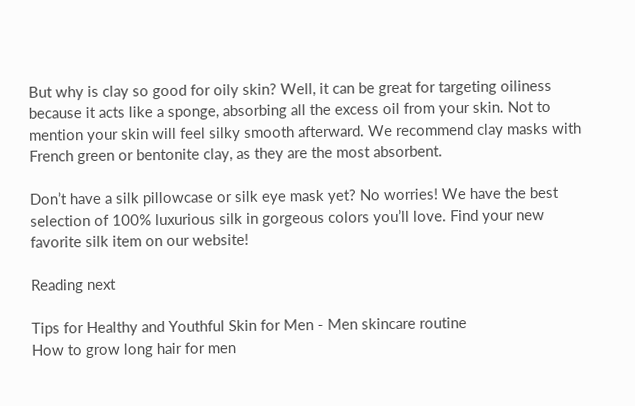But why is clay so good for oily skin? Well, it can be great for targeting oiliness because it acts like a sponge, absorbing all the excess oil from your skin. Not to mention your skin will feel silky smooth afterward. We recommend clay masks with French green or bentonite clay, as they are the most absorbent.

Don’t have a silk pillowcase or silk eye mask yet? No worries! We have the best selection of 100% luxurious silk in gorgeous colors you’ll love. Find your new favorite silk item on our website!

Reading next

Tips for Healthy and Youthful Skin for Men - Men skincare routine
How to grow long hair for men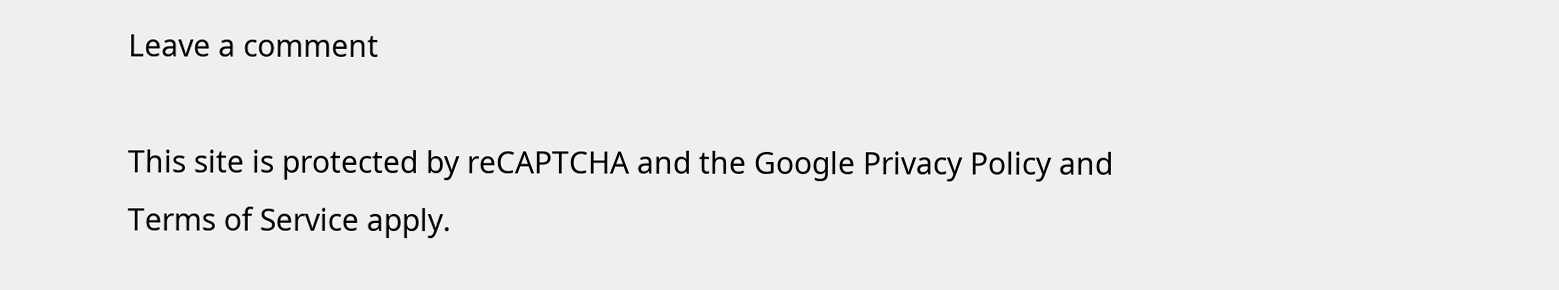Leave a comment

This site is protected by reCAPTCHA and the Google Privacy Policy and Terms of Service apply.